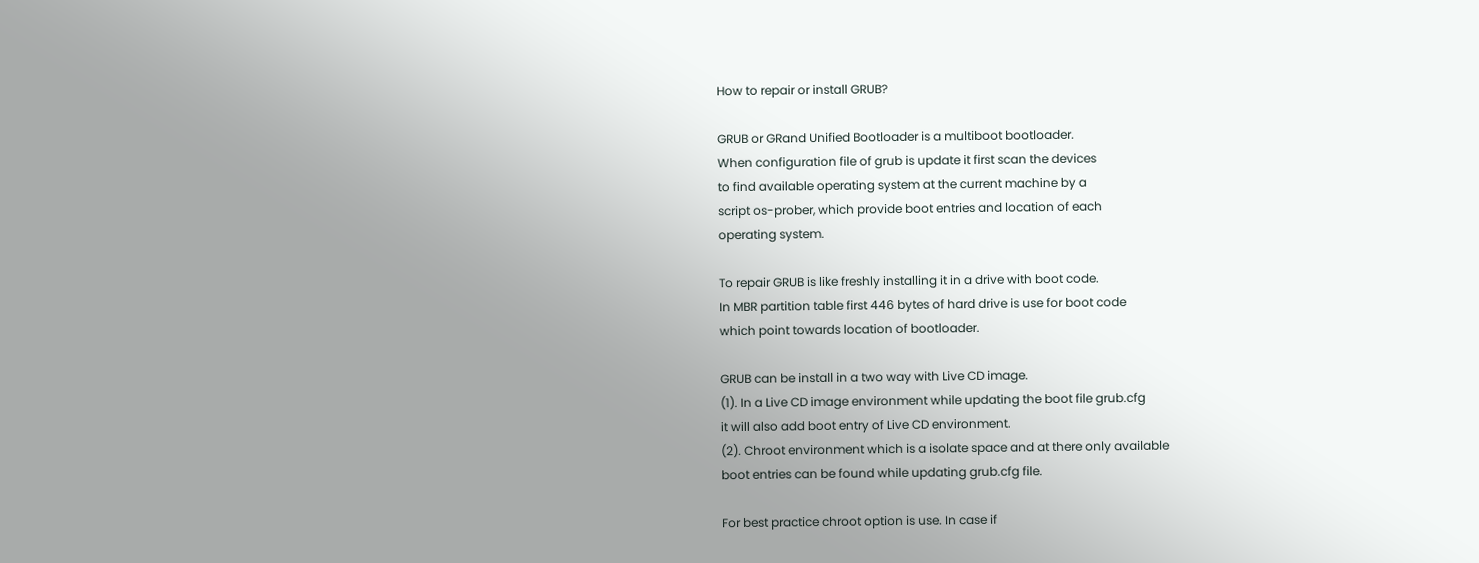How to repair or install GRUB?

GRUB or GRand Unified Bootloader is a multiboot bootloader.
When configuration file of grub is update it first scan the devices
to find available operating system at the current machine by a
script os-prober, which provide boot entries and location of each
operating system.

To repair GRUB is like freshly installing it in a drive with boot code.
In MBR partition table first 446 bytes of hard drive is use for boot code
which point towards location of bootloader.

GRUB can be install in a two way with Live CD image.
(1). In a Live CD image environment while updating the boot file grub.cfg
it will also add boot entry of Live CD environment.
(2). Chroot environment which is a isolate space and at there only available
boot entries can be found while updating grub.cfg file.

For best practice chroot option is use. In case if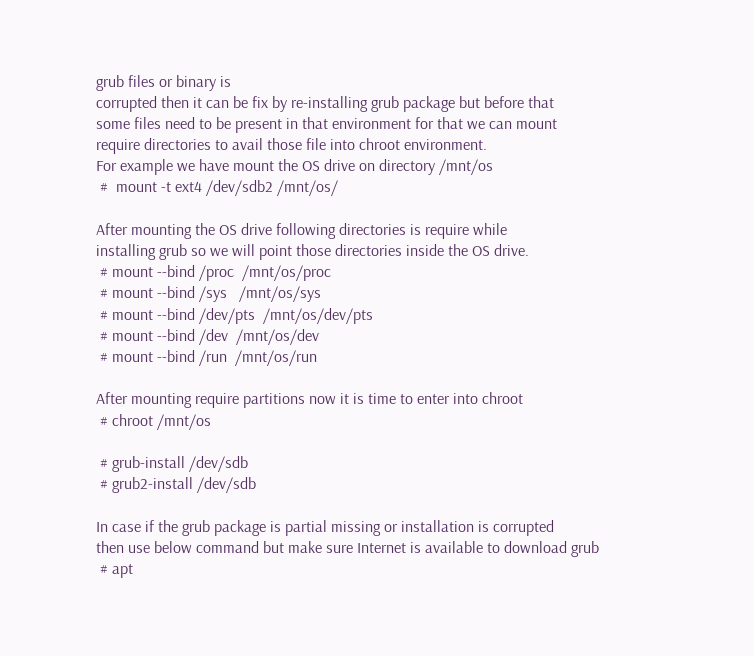grub files or binary is
corrupted then it can be fix by re-installing grub package but before that
some files need to be present in that environment for that we can mount
require directories to avail those file into chroot environment.
For example we have mount the OS drive on directory /mnt/os
 #  mount -t ext4 /dev/sdb2 /mnt/os/

After mounting the OS drive following directories is require while
installing grub so we will point those directories inside the OS drive.
 # mount --bind /proc  /mnt/os/proc
 # mount --bind /sys   /mnt/os/sys
 # mount --bind /dev/pts  /mnt/os/dev/pts
 # mount --bind /dev  /mnt/os/dev
 # mount --bind /run  /mnt/os/run

After mounting require partitions now it is time to enter into chroot
 # chroot /mnt/os

 # grub-install /dev/sdb
 # grub2-install /dev/sdb

In case if the grub package is partial missing or installation is corrupted
then use below command but make sure Internet is available to download grub
 # apt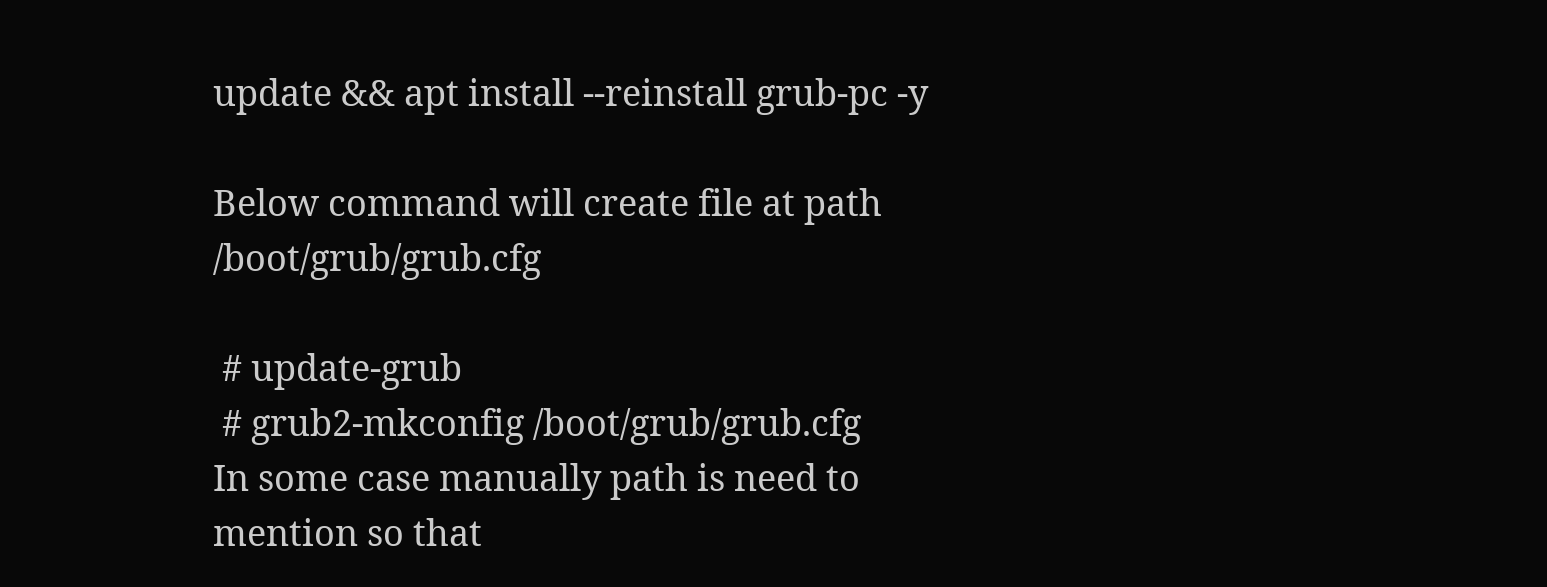update && apt install --reinstall grub-pc -y

Below command will create file at path /boot/grub/grub.cfg

 # update-grub
 # grub2-mkconfig /boot/grub/grub.cfg
In some case manually path is need to mention so that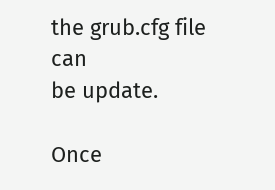the grub.cfg file can
be update.

Once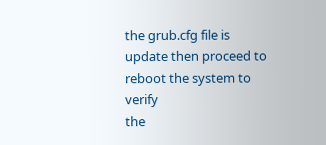the grub.cfg file is update then proceed to reboot the system to verify
the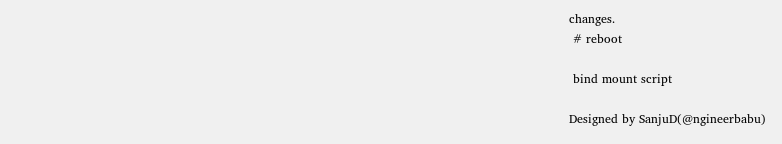changes.
 # reboot

 bind mount script

Designed by SanjuD(@ngineerbabu)